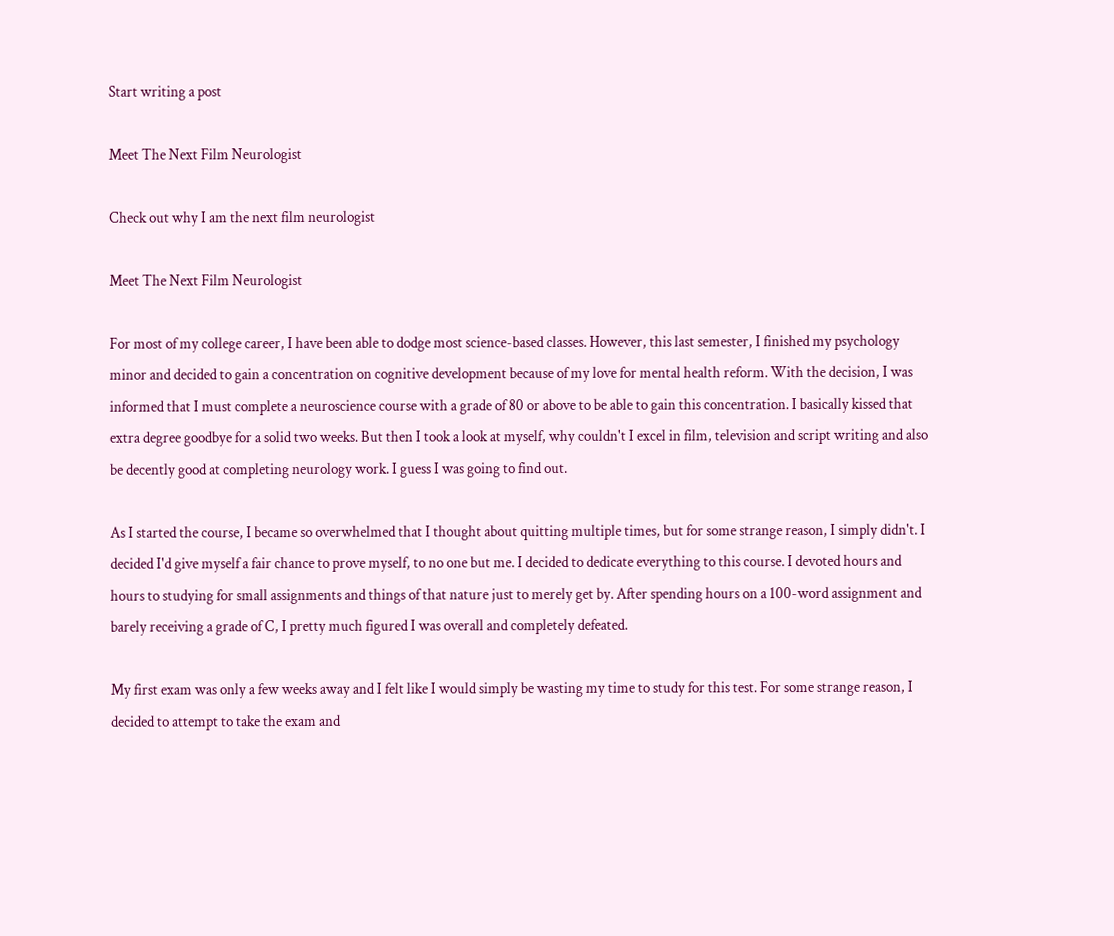Start writing a post

Meet The Next Film Neurologist

Check out why I am the next film neurologist

Meet The Next Film Neurologist

For most of my college career, I have been able to dodge most science-based classes. However, this last semester, I finished my psychology minor and decided to gain a concentration on cognitive development because of my love for mental health reform. With the decision, I was informed that I must complete a neuroscience course with a grade of 80 or above to be able to gain this concentration. I basically kissed that extra degree goodbye for a solid two weeks. But then I took a look at myself, why couldn't I excel in film, television and script writing and also be decently good at completing neurology work. I guess I was going to find out.

As I started the course, I became so overwhelmed that I thought about quitting multiple times, but for some strange reason, I simply didn't. I decided I'd give myself a fair chance to prove myself, to no one but me. I decided to dedicate everything to this course. I devoted hours and hours to studying for small assignments and things of that nature just to merely get by. After spending hours on a 100-word assignment and barely receiving a grade of C, I pretty much figured I was overall and completely defeated.

My first exam was only a few weeks away and I felt like I would simply be wasting my time to study for this test. For some strange reason, I decided to attempt to take the exam and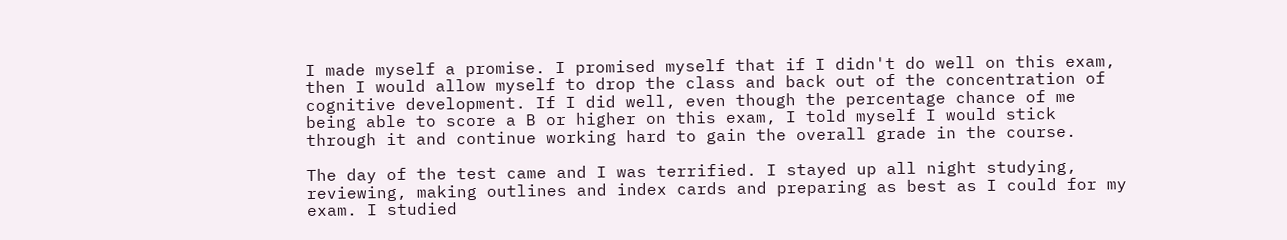I made myself a promise. I promised myself that if I didn't do well on this exam, then I would allow myself to drop the class and back out of the concentration of cognitive development. If I did well, even though the percentage chance of me being able to score a B or higher on this exam, I told myself I would stick through it and continue working hard to gain the overall grade in the course.

The day of the test came and I was terrified. I stayed up all night studying, reviewing, making outlines and index cards and preparing as best as I could for my exam. I studied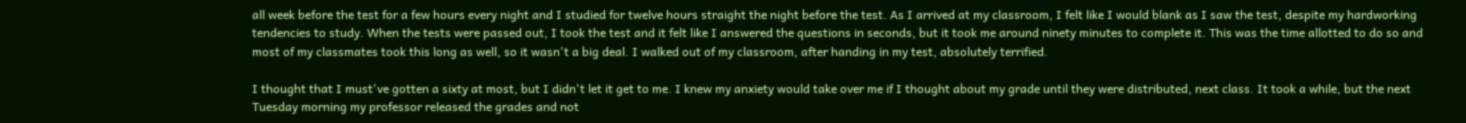all week before the test for a few hours every night and I studied for twelve hours straight the night before the test. As I arrived at my classroom, I felt like I would blank as I saw the test, despite my hardworking tendencies to study. When the tests were passed out, I took the test and it felt like I answered the questions in seconds, but it took me around ninety minutes to complete it. This was the time allotted to do so and most of my classmates took this long as well, so it wasn't a big deal. I walked out of my classroom, after handing in my test, absolutely terrified.

I thought that I must've gotten a sixty at most, but I didn't let it get to me. I knew my anxiety would take over me if I thought about my grade until they were distributed, next class. It took a while, but the next Tuesday morning my professor released the grades and not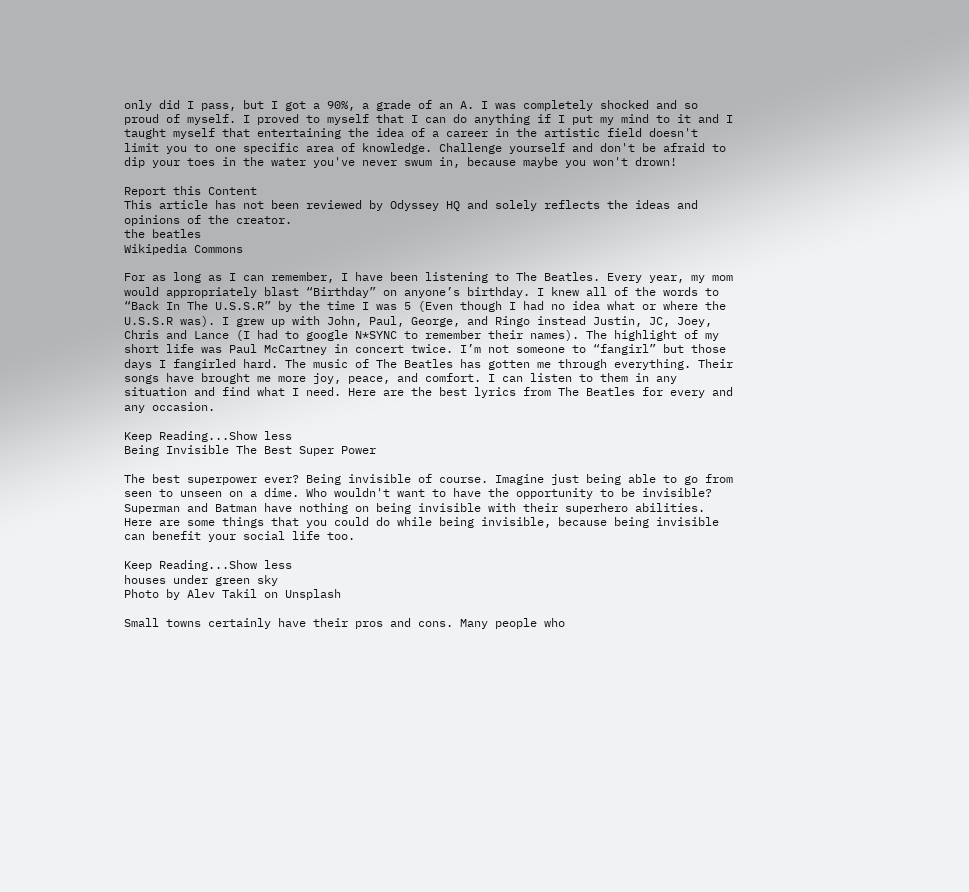only did I pass, but I got a 90%, a grade of an A. I was completely shocked and so proud of myself. I proved to myself that I can do anything if I put my mind to it and I taught myself that entertaining the idea of a career in the artistic field doesn't limit you to one specific area of knowledge. Challenge yourself and don't be afraid to dip your toes in the water you've never swum in, because maybe you won't drown!

Report this Content
This article has not been reviewed by Odyssey HQ and solely reflects the ideas and opinions of the creator.
the beatles
Wikipedia Commons

For as long as I can remember, I have been listening to The Beatles. Every year, my mom would appropriately blast “Birthday” on anyone’s birthday. I knew all of the words to “Back In The U.S.S.R” by the time I was 5 (Even though I had no idea what or where the U.S.S.R was). I grew up with John, Paul, George, and Ringo instead Justin, JC, Joey, Chris and Lance (I had to google N*SYNC to remember their names). The highlight of my short life was Paul McCartney in concert twice. I’m not someone to “fangirl” but those days I fangirled hard. The music of The Beatles has gotten me through everything. Their songs have brought me more joy, peace, and comfort. I can listen to them in any situation and find what I need. Here are the best lyrics from The Beatles for every and any occasion.

Keep Reading...Show less
Being Invisible The Best Super Power

The best superpower ever? Being invisible of course. Imagine just being able to go from seen to unseen on a dime. Who wouldn't want to have the opportunity to be invisible? Superman and Batman have nothing on being invisible with their superhero abilities. Here are some things that you could do while being invisible, because being invisible can benefit your social life too.

Keep Reading...Show less
houses under green sky
Photo by Alev Takil on Unsplash

Small towns certainly have their pros and cons. Many people who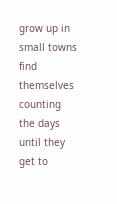grow up in small towns find themselves counting the days until they get to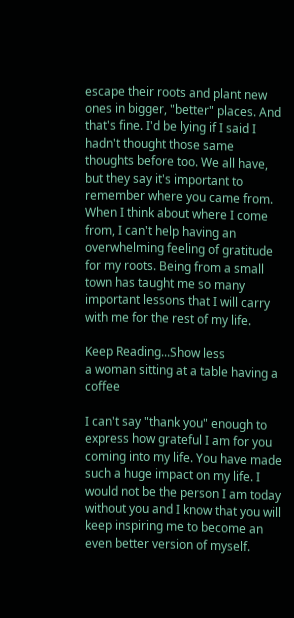escape their roots and plant new ones in bigger, "better" places. And that's fine. I'd be lying if I said I hadn't thought those same thoughts before too. We all have, but they say it's important to remember where you came from. When I think about where I come from, I can't help having an overwhelming feeling of gratitude for my roots. Being from a small town has taught me so many important lessons that I will carry with me for the rest of my life.

Keep Reading...Show less
a woman sitting at a table having a coffee

I can't say "thank you" enough to express how grateful I am for you coming into my life. You have made such a huge impact on my life. I would not be the person I am today without you and I know that you will keep inspiring me to become an even better version of myself.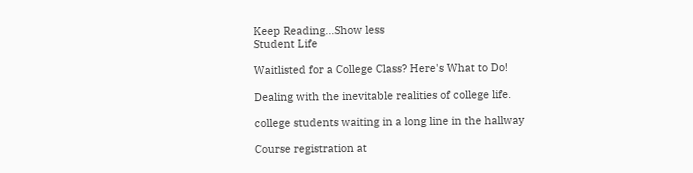Keep Reading...Show less
Student Life

Waitlisted for a College Class? Here's What to Do!

Dealing with the inevitable realities of college life.

college students waiting in a long line in the hallway

Course registration at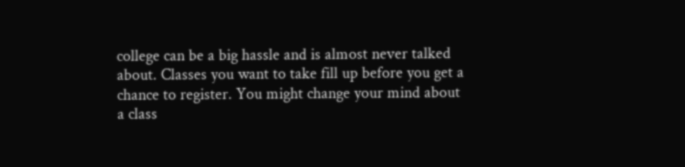college can be a big hassle and is almost never talked about. Classes you want to take fill up before you get a chance to register. You might change your mind about a class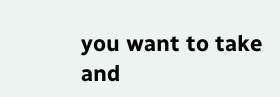you want to take and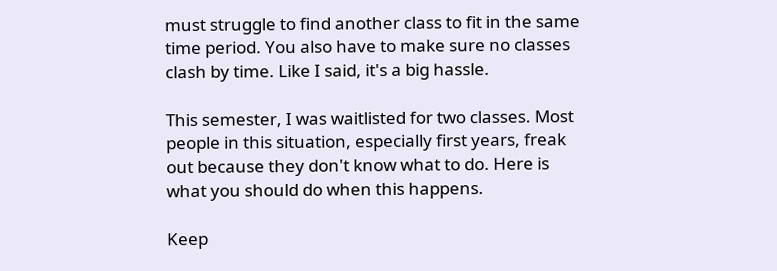must struggle to find another class to fit in the same time period. You also have to make sure no classes clash by time. Like I said, it's a big hassle.

This semester, I was waitlisted for two classes. Most people in this situation, especially first years, freak out because they don't know what to do. Here is what you should do when this happens.

Keep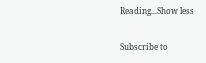Reading...Show less

Subscribe to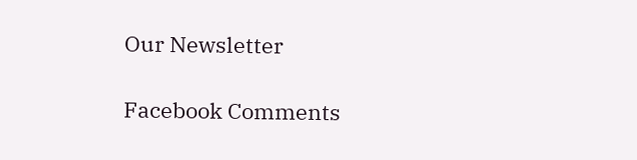Our Newsletter

Facebook Comments